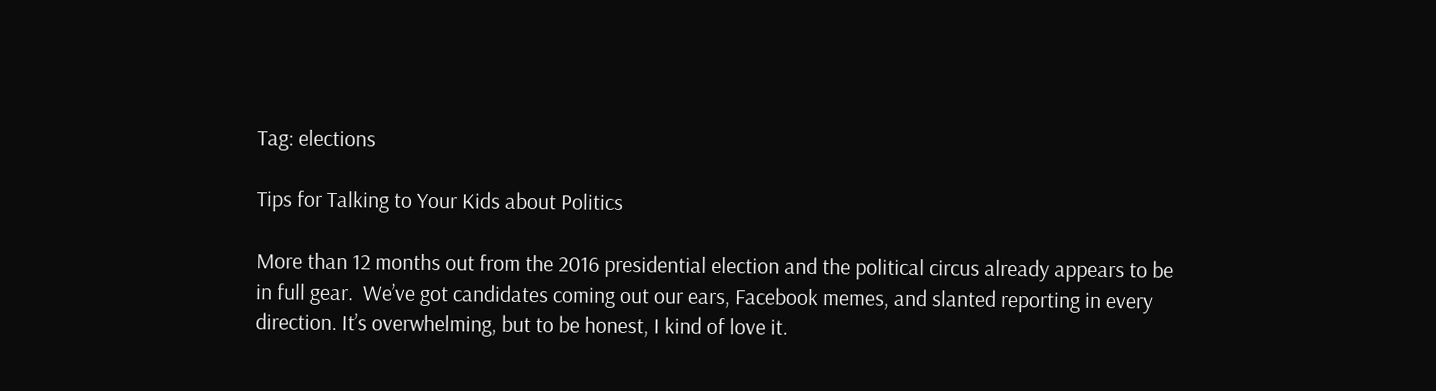Tag: elections

Tips for Talking to Your Kids about Politics

More than 12 months out from the 2016 presidential election and the political circus already appears to be in full gear.  We’ve got candidates coming out our ears, Facebook memes, and slanted reporting in every direction. It’s overwhelming, but to be honest, I kind of love it.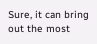Sure, it can bring out the most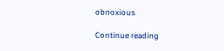obnoxious

Continue reading